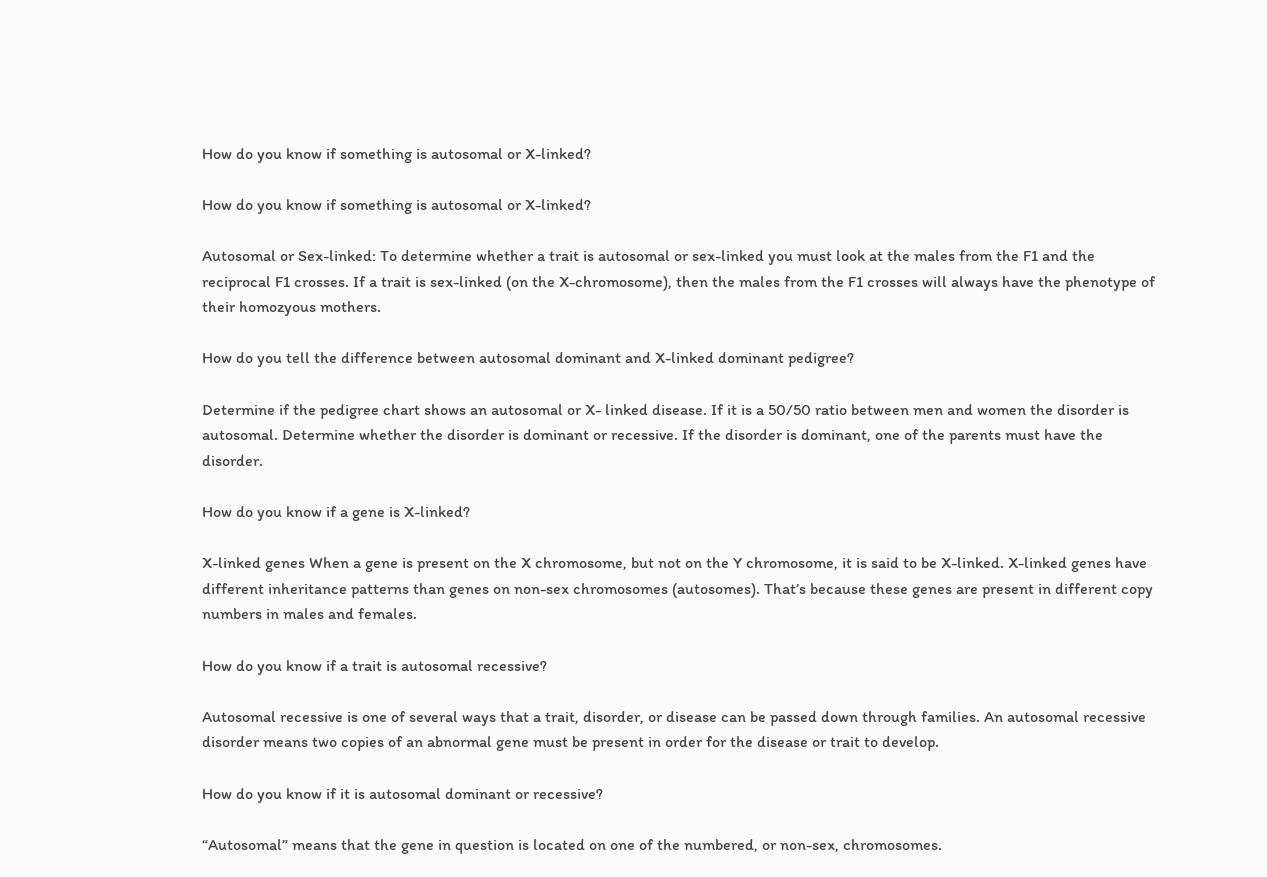How do you know if something is autosomal or X-linked?

How do you know if something is autosomal or X-linked?

Autosomal or Sex-linked: To determine whether a trait is autosomal or sex-linked you must look at the males from the F1 and the reciprocal F1 crosses. If a trait is sex-linked (on the X-chromosome), then the males from the F1 crosses will always have the phenotype of their homozyous mothers.

How do you tell the difference between autosomal dominant and X-linked dominant pedigree?

Determine if the pedigree chart shows an autosomal or X- linked disease. If it is a 50/50 ratio between men and women the disorder is autosomal. Determine whether the disorder is dominant or recessive. If the disorder is dominant, one of the parents must have the disorder.

How do you know if a gene is X-linked?

X-linked genes When a gene is present on the X chromosome, but not on the Y chromosome, it is said to be X-linked. X-linked genes have different inheritance patterns than genes on non-sex chromosomes (autosomes). That’s because these genes are present in different copy numbers in males and females.

How do you know if a trait is autosomal recessive?

Autosomal recessive is one of several ways that a trait, disorder, or disease can be passed down through families. An autosomal recessive disorder means two copies of an abnormal gene must be present in order for the disease or trait to develop.

How do you know if it is autosomal dominant or recessive?

“Autosomal” means that the gene in question is located on one of the numbered, or non-sex, chromosomes.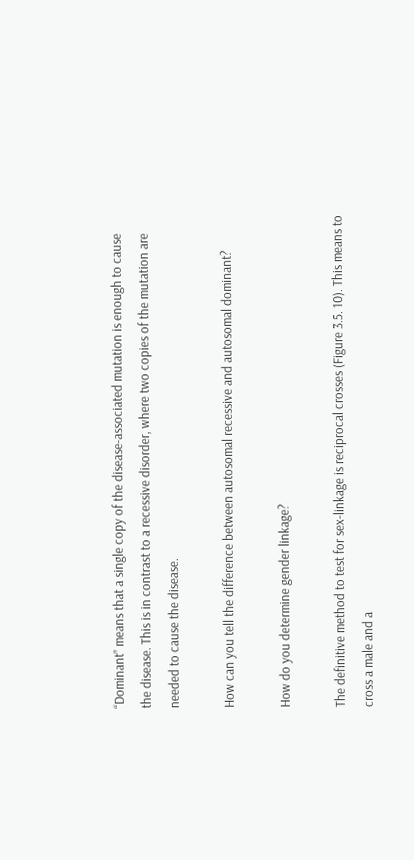“Dominant” means that a single copy of the disease-associated mutation is enough to cause the disease. This is in contrast to a recessive disorder, where two copies of the mutation are needed to cause the disease.

How can you tell the difference between autosomal recessive and autosomal dominant?

How do you determine gender linkage?

The definitive method to test for sex-linkage is reciprocal crosses (Figure 3.5. 10). This means to cross a male and a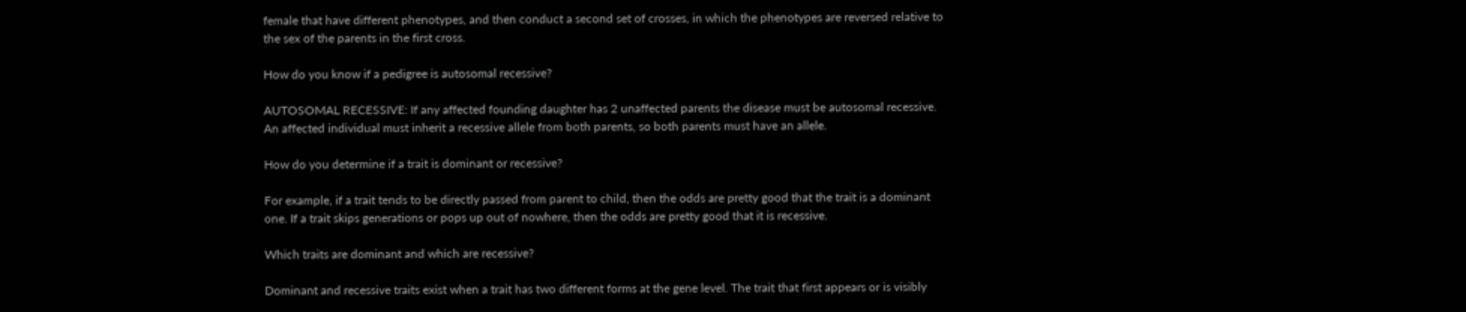female that have different phenotypes, and then conduct a second set of crosses, in which the phenotypes are reversed relative to the sex of the parents in the first cross.

How do you know if a pedigree is autosomal recessive?

AUTOSOMAL RECESSIVE: If any affected founding daughter has 2 unaffected parents the disease must be autosomal recessive. An affected individual must inherit a recessive allele from both parents, so both parents must have an allele.

How do you determine if a trait is dominant or recessive?

For example, if a trait tends to be directly passed from parent to child, then the odds are pretty good that the trait is a dominant one. If a trait skips generations or pops up out of nowhere, then the odds are pretty good that it is recessive.

Which traits are dominant and which are recessive?

Dominant and recessive traits exist when a trait has two different forms at the gene level. The trait that first appears or is visibly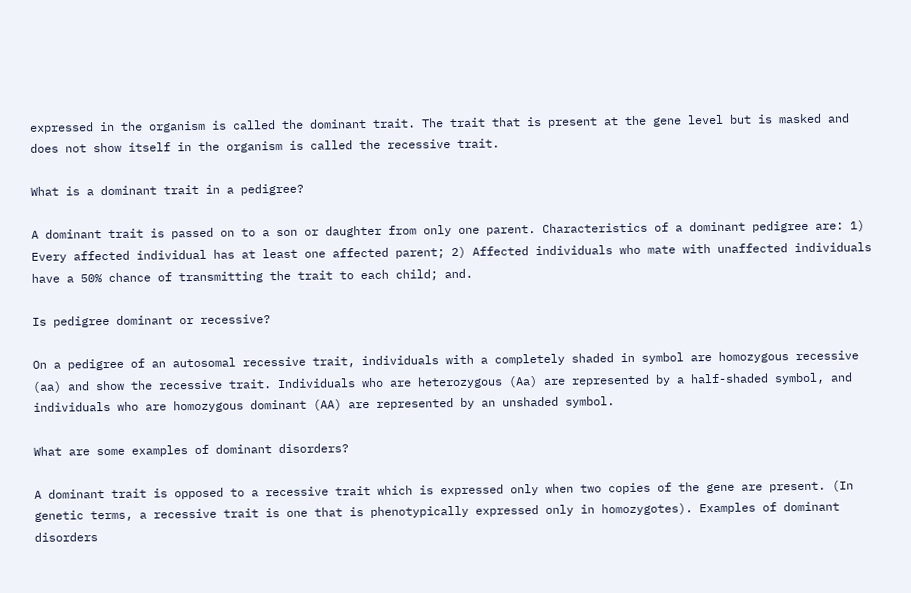expressed in the organism is called the dominant trait. The trait that is present at the gene level but is masked and does not show itself in the organism is called the recessive trait.

What is a dominant trait in a pedigree?

A dominant trait is passed on to a son or daughter from only one parent. Characteristics of a dominant pedigree are: 1) Every affected individual has at least one affected parent; 2) Affected individuals who mate with unaffected individuals have a 50% chance of transmitting the trait to each child; and.

Is pedigree dominant or recessive?

On a pedigree of an autosomal recessive trait, individuals with a completely shaded in symbol are homozygous recessive (aa) and show the recessive trait. Individuals who are heterozygous (Aa) are represented by a half-shaded symbol, and individuals who are homozygous dominant (AA) are represented by an unshaded symbol.

What are some examples of dominant disorders?

A dominant trait is opposed to a recessive trait which is expressed only when two copies of the gene are present. (In genetic terms, a recessive trait is one that is phenotypically expressed only in homozygotes). Examples of dominant disorders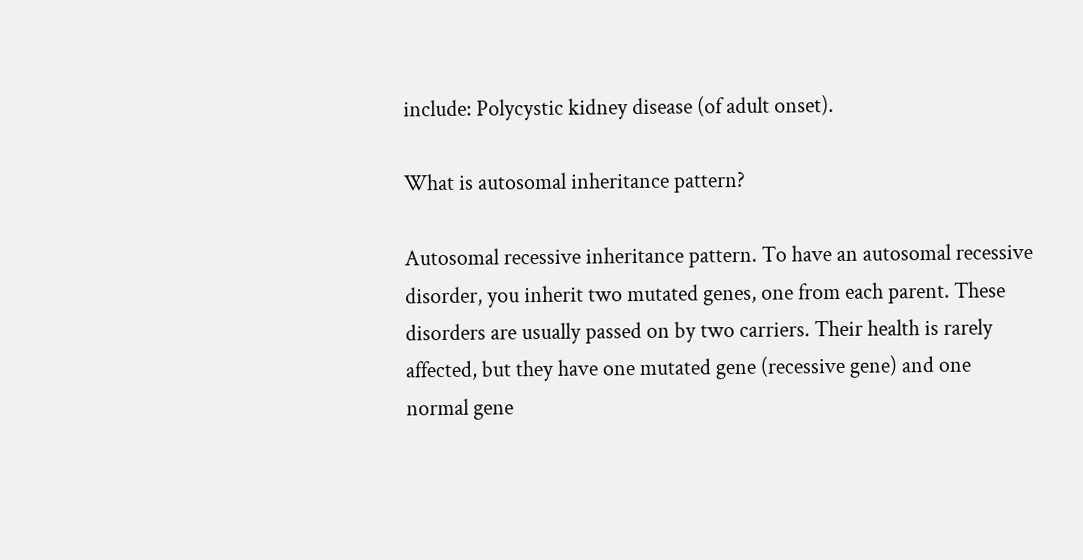include: Polycystic kidney disease (of adult onset).

What is autosomal inheritance pattern?

Autosomal recessive inheritance pattern. To have an autosomal recessive disorder, you inherit two mutated genes, one from each parent. These disorders are usually passed on by two carriers. Their health is rarely affected, but they have one mutated gene (recessive gene) and one normal gene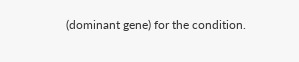(dominant gene) for the condition.